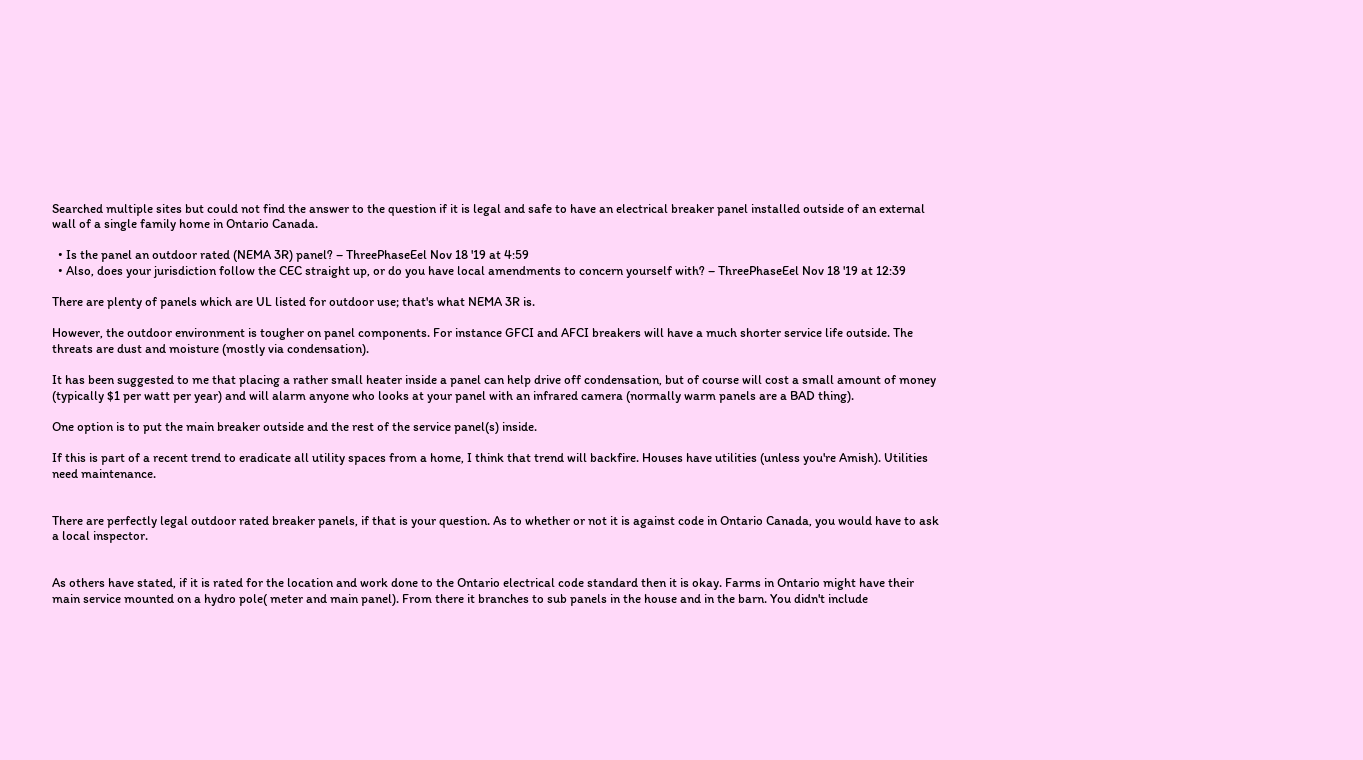Searched multiple sites but could not find the answer to the question if it is legal and safe to have an electrical breaker panel installed outside of an external wall of a single family home in Ontario Canada.

  • Is the panel an outdoor rated (NEMA 3R) panel? – ThreePhaseEel Nov 18 '19 at 4:59
  • Also, does your jurisdiction follow the CEC straight up, or do you have local amendments to concern yourself with? – ThreePhaseEel Nov 18 '19 at 12:39

There are plenty of panels which are UL listed for outdoor use; that's what NEMA 3R is.

However, the outdoor environment is tougher on panel components. For instance GFCI and AFCI breakers will have a much shorter service life outside. The threats are dust and moisture (mostly via condensation).

It has been suggested to me that placing a rather small heater inside a panel can help drive off condensation, but of course will cost a small amount of money (typically $1 per watt per year) and will alarm anyone who looks at your panel with an infrared camera (normally warm panels are a BAD thing).

One option is to put the main breaker outside and the rest of the service panel(s) inside.

If this is part of a recent trend to eradicate all utility spaces from a home, I think that trend will backfire. Houses have utilities (unless you're Amish). Utilities need maintenance.


There are perfectly legal outdoor rated breaker panels, if that is your question. As to whether or not it is against code in Ontario Canada, you would have to ask a local inspector.


As others have stated, if it is rated for the location and work done to the Ontario electrical code standard then it is okay. Farms in Ontario might have their main service mounted on a hydro pole( meter and main panel). From there it branches to sub panels in the house and in the barn. You didn't include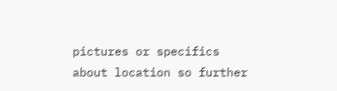pictures or specifics about location so further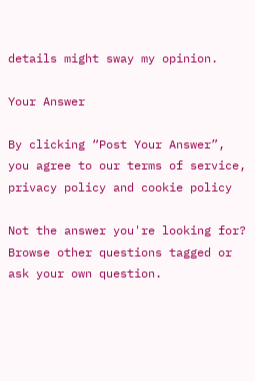details might sway my opinion.

Your Answer

By clicking “Post Your Answer”, you agree to our terms of service, privacy policy and cookie policy

Not the answer you're looking for? Browse other questions tagged or ask your own question.